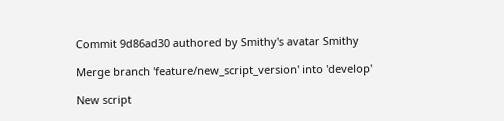Commit 9d86ad30 authored by Smithy's avatar Smithy

Merge branch 'feature/new_script_version' into 'develop'

New script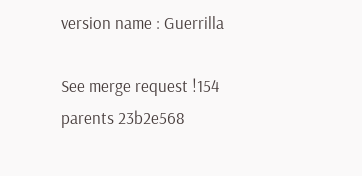version name : Guerrilla

See merge request !154
parents 23b2e568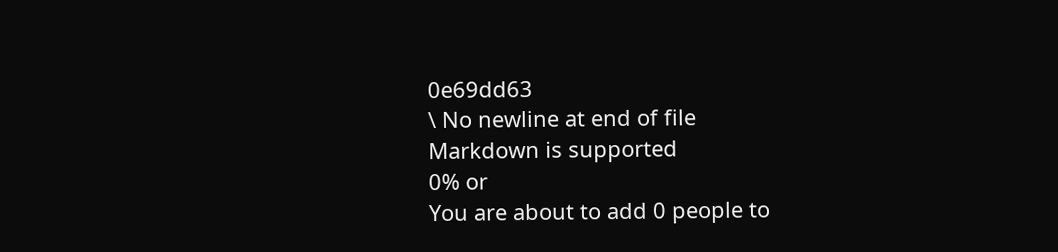0e69dd63
\ No newline at end of file
Markdown is supported
0% or
You are about to add 0 people to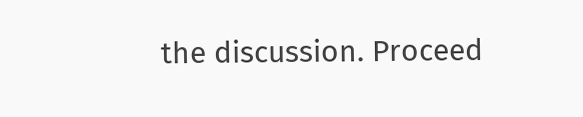the discussion. Proceed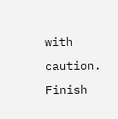with caution.
Finish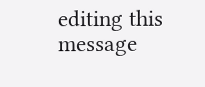editing this message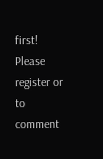first!
Please register or to comment